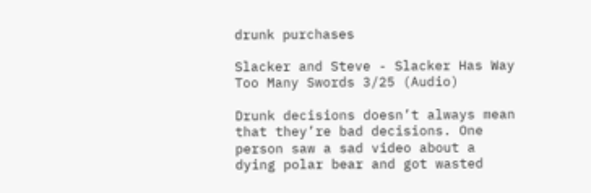drunk purchases

Slacker and Steve - Slacker Has Way Too Many Swords 3/25 (Audio)

Drunk decisions doesn’t always mean that they’re bad decisions. One person saw a sad video about a dying polar bear and got wasted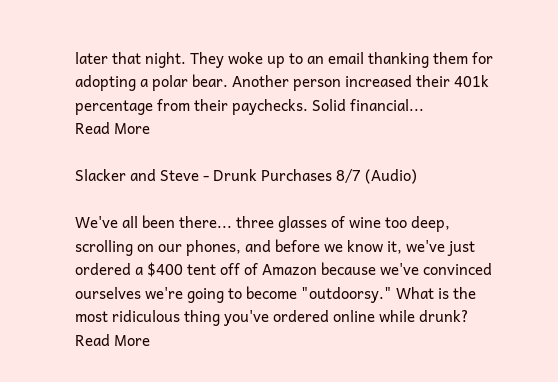later that night. They woke up to an email thanking them for adopting a polar bear. Another person increased their 401k percentage from their paychecks. Solid financial...
Read More

Slacker and Steve - Drunk Purchases 8/7 (Audio)

We've all been there... three glasses of wine too deep, scrolling on our phones, and before we know it, we've just ordered a $400 tent off of Amazon because we've convinced ourselves we're going to become "outdoorsy." What is the most ridiculous thing you've ordered online while drunk?
Read More